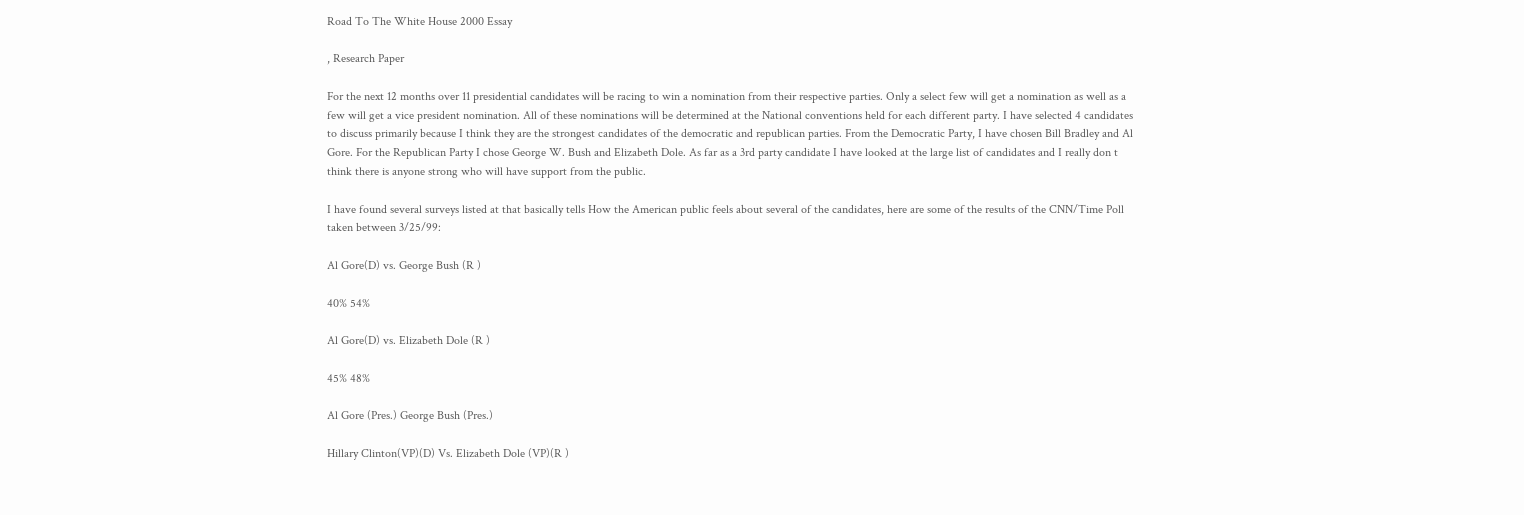Road To The White House 2000 Essay

, Research Paper

For the next 12 months over 11 presidential candidates will be racing to win a nomination from their respective parties. Only a select few will get a nomination as well as a few will get a vice president nomination. All of these nominations will be determined at the National conventions held for each different party. I have selected 4 candidates to discuss primarily because I think they are the strongest candidates of the democratic and republican parties. From the Democratic Party, I have chosen Bill Bradley and Al Gore. For the Republican Party I chose George W. Bush and Elizabeth Dole. As far as a 3rd party candidate I have looked at the large list of candidates and I really don t think there is anyone strong who will have support from the public.

I have found several surveys listed at that basically tells How the American public feels about several of the candidates, here are some of the results of the CNN/Time Poll taken between 3/25/99:

Al Gore(D) vs. George Bush (R )

40% 54%

Al Gore(D) vs. Elizabeth Dole (R )

45% 48%

Al Gore (Pres.) George Bush (Pres.)

Hillary Clinton(VP)(D) Vs. Elizabeth Dole (VP)(R )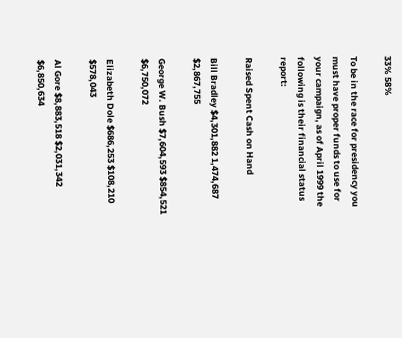33% 58%

To be in the race for presidency you must have proper funds to use for your campaign, as of April 1999 the following is their financial status report:

Raised Spent Cash on Hand

Bill Bradley $4,301,882 1,474,687 $2,867,755

George W. Bush $7,604,593 $854,521 $6,750,072

Elizabeth Dole $686,253 $108,210 $578,043

Al Gore $8,883,518 $2,031,342 $6,850,634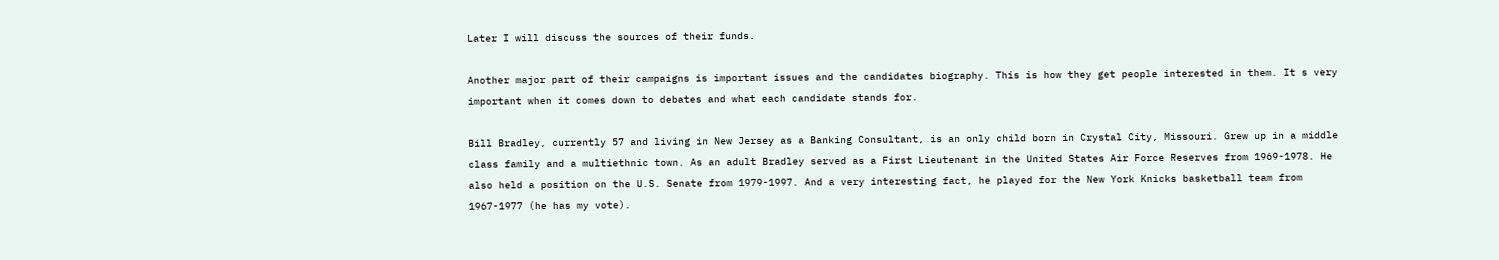Later I will discuss the sources of their funds.

Another major part of their campaigns is important issues and the candidates biography. This is how they get people interested in them. It s very important when it comes down to debates and what each candidate stands for.

Bill Bradley, currently 57 and living in New Jersey as a Banking Consultant, is an only child born in Crystal City, Missouri. Grew up in a middle class family and a multiethnic town. As an adult Bradley served as a First Lieutenant in the United States Air Force Reserves from 1969-1978. He also held a position on the U.S. Senate from 1979-1997. And a very interesting fact, he played for the New York Knicks basketball team from 1967-1977 (he has my vote).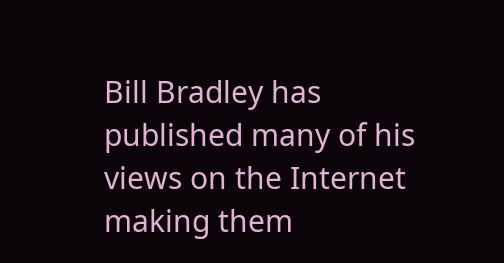Bill Bradley has published many of his views on the Internet making them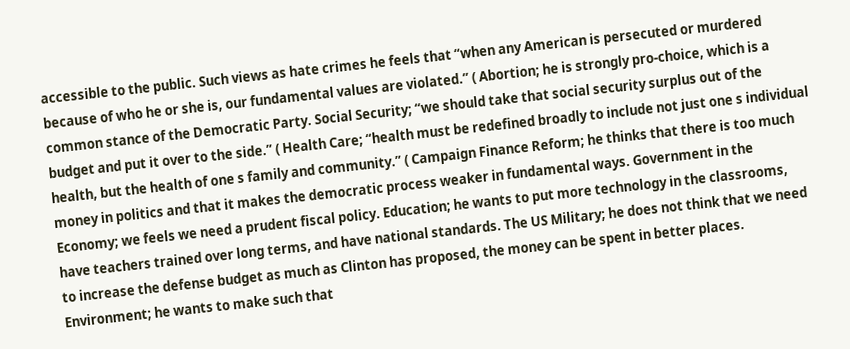accessible to the public. Such views as hate crimes he feels that “when any American is persecuted or murdered because of who he or she is, our fundamental values are violated.” ( Abortion; he is strongly pro-choice, which is a common stance of the Democratic Party. Social Security; “we should take that social security surplus out of the budget and put it over to the side.” ( Health Care; “health must be redefined broadly to include not just one s individual health, but the health of one s family and community.” ( Campaign Finance Reform; he thinks that there is too much money in politics and that it makes the democratic process weaker in fundamental ways. Government in the Economy; we feels we need a prudent fiscal policy. Education; he wants to put more technology in the classrooms, have teachers trained over long terms, and have national standards. The US Military; he does not think that we need to increase the defense budget as much as Clinton has proposed, the money can be spent in better places. Environment; he wants to make such that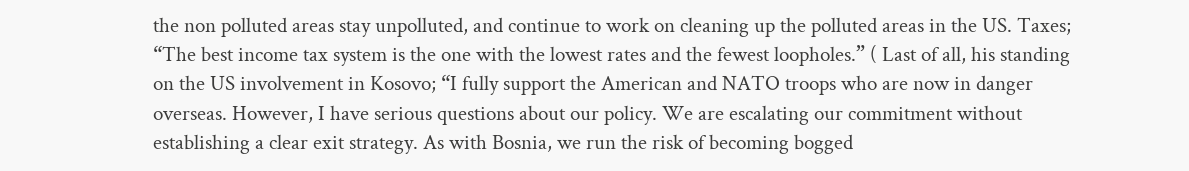the non polluted areas stay unpolluted, and continue to work on cleaning up the polluted areas in the US. Taxes; “The best income tax system is the one with the lowest rates and the fewest loopholes.” ( Last of all, his standing on the US involvement in Kosovo; “I fully support the American and NATO troops who are now in danger overseas. However, I have serious questions about our policy. We are escalating our commitment without establishing a clear exit strategy. As with Bosnia, we run the risk of becoming bogged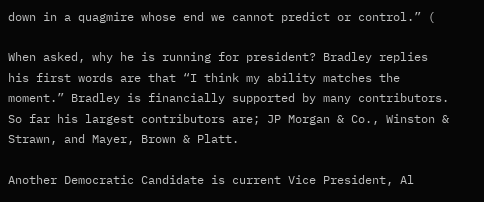down in a quagmire whose end we cannot predict or control.” (

When asked, why he is running for president? Bradley replies his first words are that “I think my ability matches the moment.” Bradley is financially supported by many contributors. So far his largest contributors are; JP Morgan & Co., Winston & Strawn, and Mayer, Brown & Platt.

Another Democratic Candidate is current Vice President, Al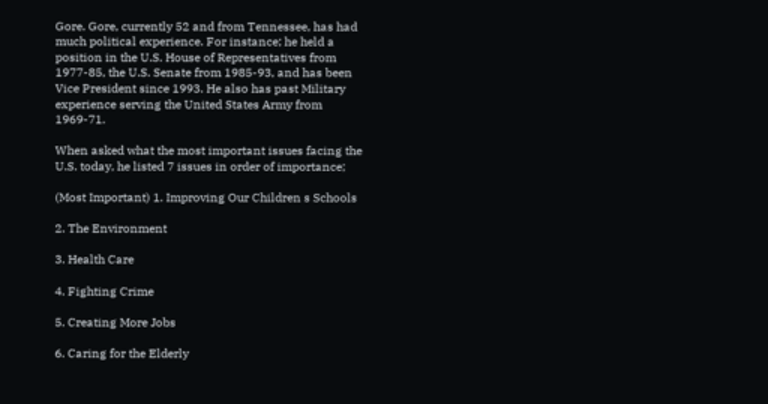Gore. Gore, currently 52 and from Tennessee, has had much political experience. For instance; he held a position in the U.S. House of Representatives from 1977-85, the U.S. Senate from 1985-93, and has been Vice President since 1993. He also has past Military experience serving the United States Army from 1969-71.

When asked what the most important issues facing the U.S. today, he listed 7 issues in order of importance;

(Most Important) 1. Improving Our Children s Schools

2. The Environment

3. Health Care

4. Fighting Crime

5. Creating More Jobs

6. Caring for the Elderly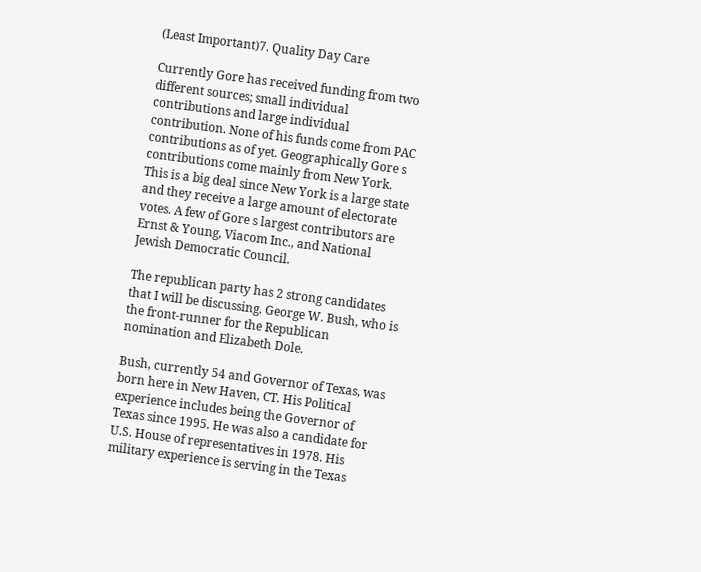(Least Important)7. Quality Day Care

Currently Gore has received funding from two different sources; small individual contributions and large individual contribution. None of his funds come from PAC contributions as of yet. Geographically Gore s contributions come mainly from New York. This is a big deal since New York is a large state and they receive a large amount of electorate votes. A few of Gore s largest contributors are Ernst & Young, Viacom Inc., and National Jewish Democratic Council.

The republican party has 2 strong candidates that I will be discussing. George W. Bush, who is the front-runner for the Republican nomination and Elizabeth Dole.

Bush, currently 54 and Governor of Texas, was born here in New Haven, CT. His Political experience includes being the Governor of Texas since 1995. He was also a candidate for U.S. House of representatives in 1978. His military experience is serving in the Texas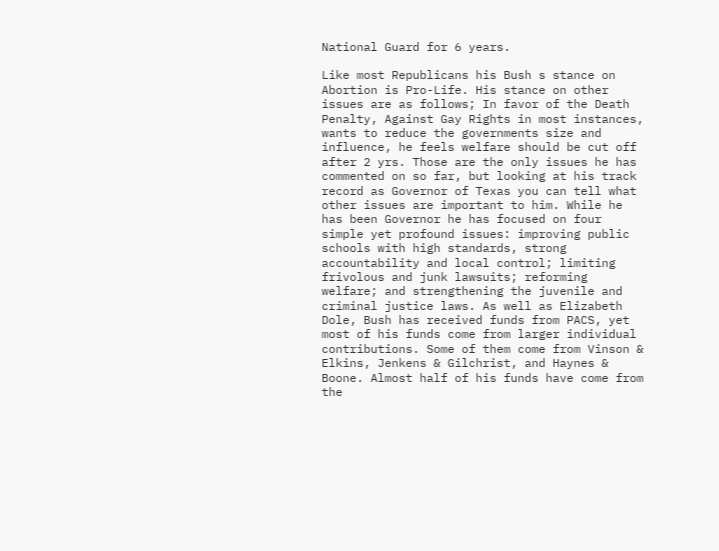National Guard for 6 years.

Like most Republicans his Bush s stance on Abortion is Pro-Life. His stance on other issues are as follows; In favor of the Death Penalty, Against Gay Rights in most instances, wants to reduce the governments size and influence, he feels welfare should be cut off after 2 yrs. Those are the only issues he has commented on so far, but looking at his track record as Governor of Texas you can tell what other issues are important to him. While he has been Governor he has focused on four simple yet profound issues: improving public schools with high standards, strong accountability and local control; limiting frivolous and junk lawsuits; reforming welfare; and strengthening the juvenile and criminal justice laws. As well as Elizabeth Dole, Bush has received funds from PACS, yet most of his funds come from larger individual contributions. Some of them come from Vinson & Elkins, Jenkens & Gilchrist, and Haynes & Boone. Almost half of his funds have come from the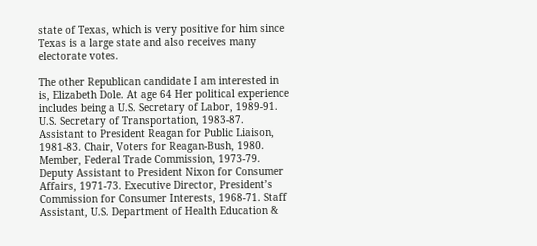state of Texas, which is very positive for him since Texas is a large state and also receives many electorate votes.

The other Republican candidate I am interested in is, Elizabeth Dole. At age 64 Her political experience includes being a U.S. Secretary of Labor, 1989-91. U.S. Secretary of Transportation, 1983-87. Assistant to President Reagan for Public Liaison, 1981-83. Chair, Voters for Reagan-Bush, 1980. Member, Federal Trade Commission, 1973-79. Deputy Assistant to President Nixon for Consumer Affairs, 1971-73. Executive Director, President’s Commission for Consumer Interests, 1968-71. Staff Assistant, U.S. Department of Health Education &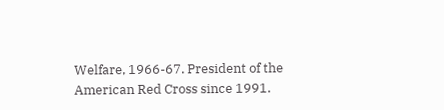Welfare, 1966-67. President of the American Red Cross since 1991.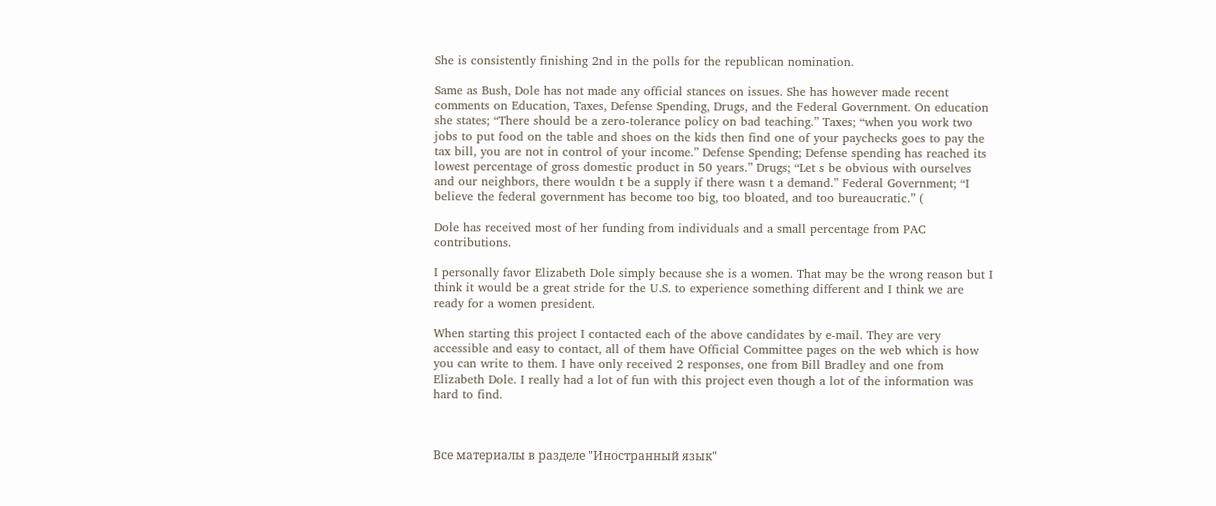She is consistently finishing 2nd in the polls for the republican nomination.

Same as Bush, Dole has not made any official stances on issues. She has however made recent comments on Education, Taxes, Defense Spending, Drugs, and the Federal Government. On education she states; “There should be a zero-tolerance policy on bad teaching.” Taxes; “when you work two jobs to put food on the table and shoes on the kids then find one of your paychecks goes to pay the tax bill, you are not in control of your income.” Defense Spending; Defense spending has reached its lowest percentage of gross domestic product in 50 years.” Drugs; “Let s be obvious with ourselves and our neighbors, there wouldn t be a supply if there wasn t a demand.” Federal Government; “I believe the federal government has become too big, too bloated, and too bureaucratic.” (

Dole has received most of her funding from individuals and a small percentage from PAC contributions.

I personally favor Elizabeth Dole simply because she is a women. That may be the wrong reason but I think it would be a great stride for the U.S. to experience something different and I think we are ready for a women president.

When starting this project I contacted each of the above candidates by e-mail. They are very accessible and easy to contact, all of them have Official Committee pages on the web which is how you can write to them. I have only received 2 responses, one from Bill Bradley and one from Elizabeth Dole. I really had a lot of fun with this project even though a lot of the information was hard to find.



Все материалы в разделе "Иностранный язык"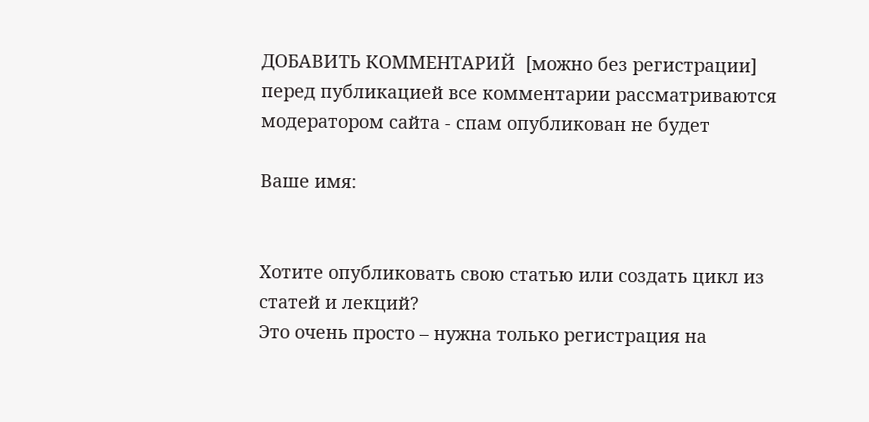ДОБАВИТЬ КОММЕНТАРИЙ  [можно без регистрации]
перед публикацией все комментарии рассматриваются модератором сайта - спам опубликован не будет

Ваше имя:


Хотите опубликовать свою статью или создать цикл из статей и лекций?
Это очень просто – нужна только регистрация на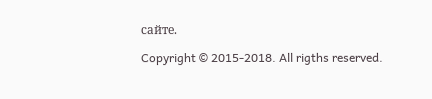сайте.

Copyright © 2015-2018. All rigths reserved.